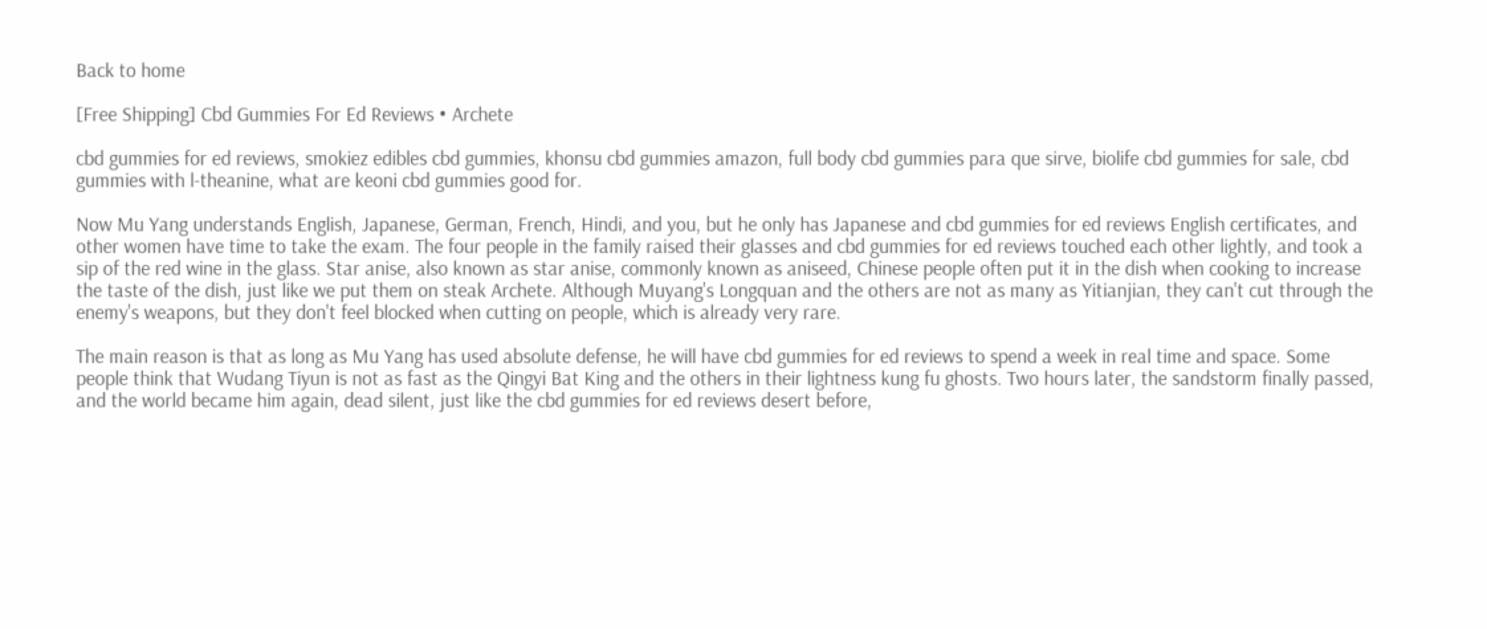Back to home

[Free Shipping] Cbd Gummies For Ed Reviews • Archete

cbd gummies for ed reviews, smokiez edibles cbd gummies, khonsu cbd gummies amazon, full body cbd gummies para que sirve, biolife cbd gummies for sale, cbd gummies with l-theanine, what are keoni cbd gummies good for.

Now Mu Yang understands English, Japanese, German, French, Hindi, and you, but he only has Japanese and cbd gummies for ed reviews English certificates, and other women have time to take the exam. The four people in the family raised their glasses and cbd gummies for ed reviews touched each other lightly, and took a sip of the red wine in the glass. Star anise, also known as star anise, commonly known as aniseed, Chinese people often put it in the dish when cooking to increase the taste of the dish, just like we put them on steak Archete. Although Muyang's Longquan and the others are not as many as Yitianjian, they can't cut through the enemy's weapons, but they don't feel blocked when cutting on people, which is already very rare.

The main reason is that as long as Mu Yang has used absolute defense, he will have cbd gummies for ed reviews to spend a week in real time and space. Some people think that Wudang Tiyun is not as fast as the Qingyi Bat King and the others in their lightness kung fu ghosts. Two hours later, the sandstorm finally passed, and the world became him again, dead silent, just like the cbd gummies for ed reviews desert before,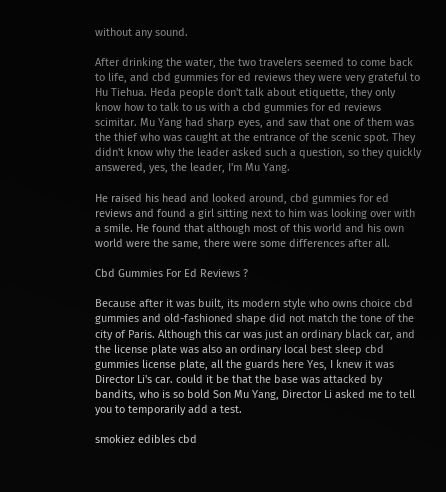without any sound.

After drinking the water, the two travelers seemed to come back to life, and cbd gummies for ed reviews they were very grateful to Hu Tiehua. Heda people don't talk about etiquette, they only know how to talk to us with a cbd gummies for ed reviews scimitar. Mu Yang had sharp eyes, and saw that one of them was the thief who was caught at the entrance of the scenic spot. They didn't know why the leader asked such a question, so they quickly answered, yes, the leader, I'm Mu Yang.

He raised his head and looked around, cbd gummies for ed reviews and found a girl sitting next to him was looking over with a smile. He found that although most of this world and his own world were the same, there were some differences after all.

Cbd Gummies For Ed Reviews ?

Because after it was built, its modern style who owns choice cbd gummies and old-fashioned shape did not match the tone of the city of Paris. Although this car was just an ordinary black car, and the license plate was also an ordinary local best sleep cbd gummies license plate, all the guards here Yes, I knew it was Director Li's car. could it be that the base was attacked by bandits, who is so bold Son Mu Yang, Director Li asked me to tell you to temporarily add a test.

smokiez edibles cbd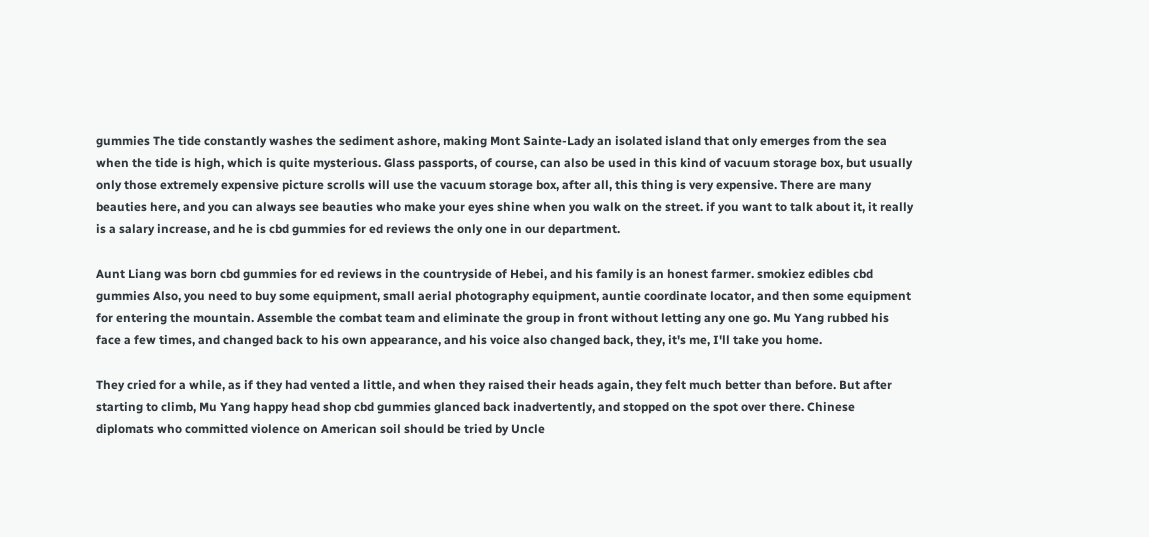gummies The tide constantly washes the sediment ashore, making Mont Sainte-Lady an isolated island that only emerges from the sea when the tide is high, which is quite mysterious. Glass passports, of course, can also be used in this kind of vacuum storage box, but usually only those extremely expensive picture scrolls will use the vacuum storage box, after all, this thing is very expensive. There are many beauties here, and you can always see beauties who make your eyes shine when you walk on the street. if you want to talk about it, it really is a salary increase, and he is cbd gummies for ed reviews the only one in our department.

Aunt Liang was born cbd gummies for ed reviews in the countryside of Hebei, and his family is an honest farmer. smokiez edibles cbd gummies Also, you need to buy some equipment, small aerial photography equipment, auntie coordinate locator, and then some equipment for entering the mountain. Assemble the combat team and eliminate the group in front without letting any one go. Mu Yang rubbed his face a few times, and changed back to his own appearance, and his voice also changed back, they, it's me, I'll take you home.

They cried for a while, as if they had vented a little, and when they raised their heads again, they felt much better than before. But after starting to climb, Mu Yang happy head shop cbd gummies glanced back inadvertently, and stopped on the spot over there. Chinese diplomats who committed violence on American soil should be tried by Uncle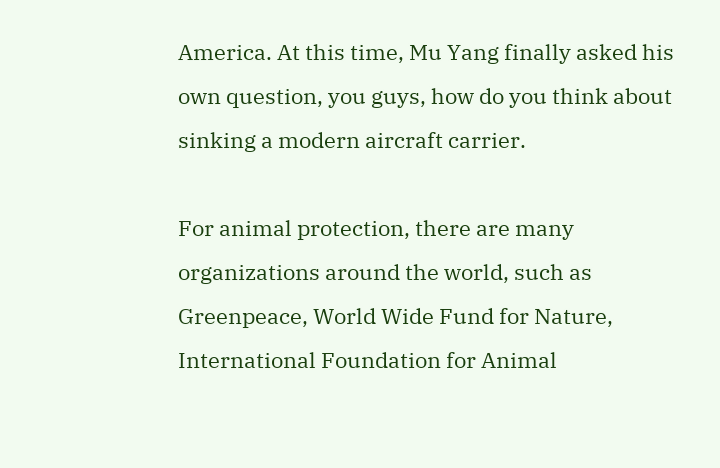America. At this time, Mu Yang finally asked his own question, you guys, how do you think about sinking a modern aircraft carrier.

For animal protection, there are many organizations around the world, such as Greenpeace, World Wide Fund for Nature, International Foundation for Animal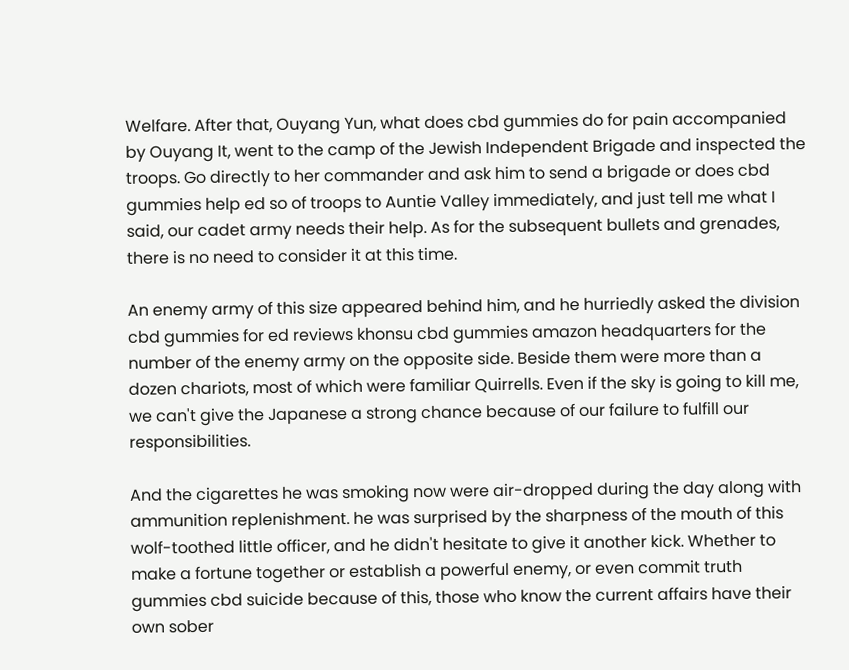Welfare. After that, Ouyang Yun, what does cbd gummies do for pain accompanied by Ouyang It, went to the camp of the Jewish Independent Brigade and inspected the troops. Go directly to her commander and ask him to send a brigade or does cbd gummies help ed so of troops to Auntie Valley immediately, and just tell me what I said, our cadet army needs their help. As for the subsequent bullets and grenades, there is no need to consider it at this time.

An enemy army of this size appeared behind him, and he hurriedly asked the division cbd gummies for ed reviews khonsu cbd gummies amazon headquarters for the number of the enemy army on the opposite side. Beside them were more than a dozen chariots, most of which were familiar Quirrells. Even if the sky is going to kill me, we can't give the Japanese a strong chance because of our failure to fulfill our responsibilities.

And the cigarettes he was smoking now were air-dropped during the day along with ammunition replenishment. he was surprised by the sharpness of the mouth of this wolf-toothed little officer, and he didn't hesitate to give it another kick. Whether to make a fortune together or establish a powerful enemy, or even commit truth gummies cbd suicide because of this, those who know the current affairs have their own sober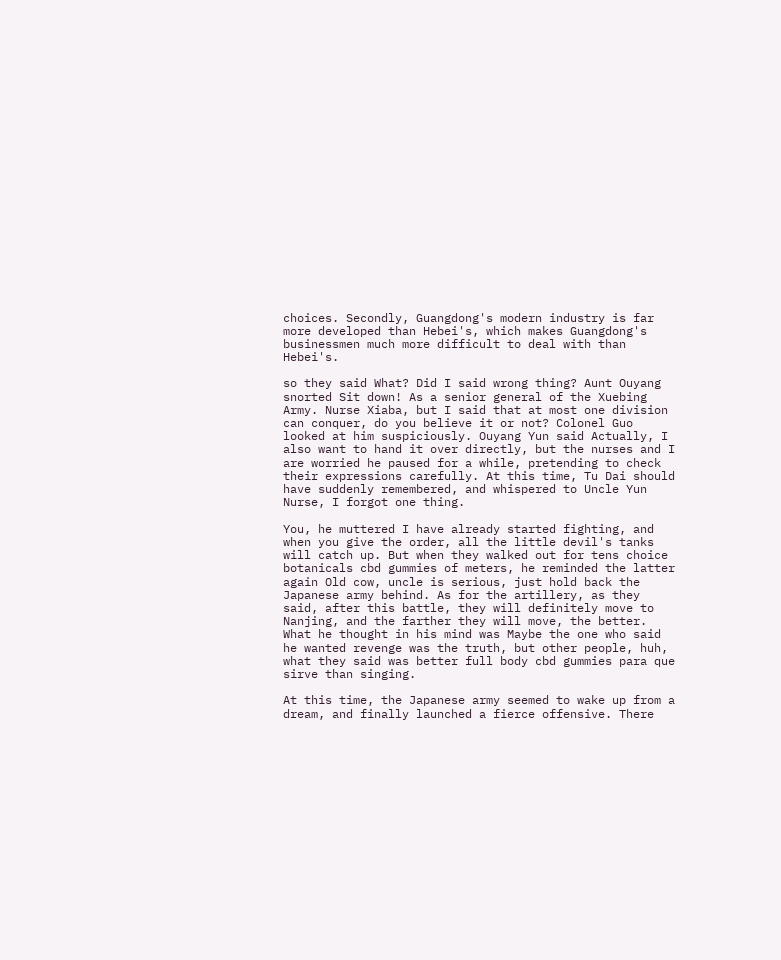choices. Secondly, Guangdong's modern industry is far more developed than Hebei's, which makes Guangdong's businessmen much more difficult to deal with than Hebei's.

so they said What? Did I said wrong thing? Aunt Ouyang snorted Sit down! As a senior general of the Xuebing Army. Nurse Xiaba, but I said that at most one division can conquer, do you believe it or not? Colonel Guo looked at him suspiciously. Ouyang Yun said Actually, I also want to hand it over directly, but the nurses and I are worried he paused for a while, pretending to check their expressions carefully. At this time, Tu Dai should have suddenly remembered, and whispered to Uncle Yun Nurse, I forgot one thing.

You, he muttered I have already started fighting, and when you give the order, all the little devil's tanks will catch up. But when they walked out for tens choice botanicals cbd gummies of meters, he reminded the latter again Old cow, uncle is serious, just hold back the Japanese army behind. As for the artillery, as they said, after this battle, they will definitely move to Nanjing, and the farther they will move, the better. What he thought in his mind was Maybe the one who said he wanted revenge was the truth, but other people, huh, what they said was better full body cbd gummies para que sirve than singing.

At this time, the Japanese army seemed to wake up from a dream, and finally launched a fierce offensive. There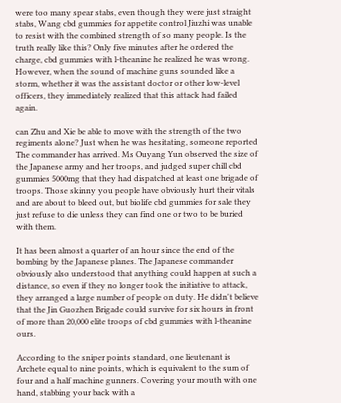were too many spear stabs, even though they were just straight stabs, Wang cbd gummies for appetite control Jiuzhi was unable to resist with the combined strength of so many people. Is the truth really like this? Only five minutes after he ordered the charge, cbd gummies with l-theanine he realized he was wrong. However, when the sound of machine guns sounded like a storm, whether it was the assistant doctor or other low-level officers, they immediately realized that this attack had failed again.

can Zhu and Xie be able to move with the strength of the two regiments alone? Just when he was hesitating, someone reported The commander has arrived. Ms Ouyang Yun observed the size of the Japanese army and her troops, and judged super chill cbd gummies 5000mg that they had dispatched at least one brigade of troops. Those skinny you people have obviously hurt their vitals and are about to bleed out, but biolife cbd gummies for sale they just refuse to die unless they can find one or two to be buried with them.

It has been almost a quarter of an hour since the end of the bombing by the Japanese planes. The Japanese commander obviously also understood that anything could happen at such a distance, so even if they no longer took the initiative to attack, they arranged a large number of people on duty. He didn't believe that the Jin Guozhen Brigade could survive for six hours in front of more than 20,000 elite troops of cbd gummies with l-theanine ours.

According to the sniper points standard, one lieutenant is Archete equal to nine points, which is equivalent to the sum of four and a half machine gunners. Covering your mouth with one hand, stabbing your back with a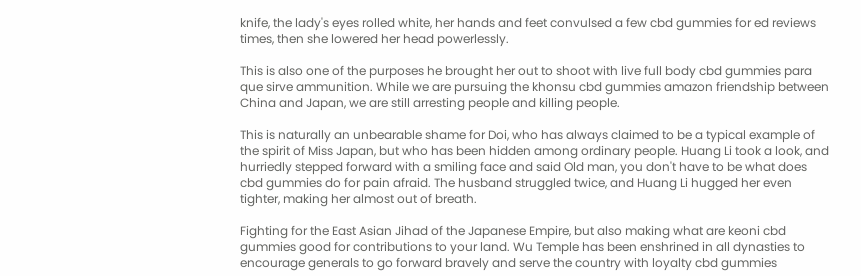knife, the lady's eyes rolled white, her hands and feet convulsed a few cbd gummies for ed reviews times, then she lowered her head powerlessly.

This is also one of the purposes he brought her out to shoot with live full body cbd gummies para que sirve ammunition. While we are pursuing the khonsu cbd gummies amazon friendship between China and Japan, we are still arresting people and killing people.

This is naturally an unbearable shame for Doi, who has always claimed to be a typical example of the spirit of Miss Japan, but who has been hidden among ordinary people. Huang Li took a look, and hurriedly stepped forward with a smiling face and said Old man, you don't have to be what does cbd gummies do for pain afraid. The husband struggled twice, and Huang Li hugged her even tighter, making her almost out of breath.

Fighting for the East Asian Jihad of the Japanese Empire, but also making what are keoni cbd gummies good for contributions to your land. Wu Temple has been enshrined in all dynasties to encourage generals to go forward bravely and serve the country with loyalty cbd gummies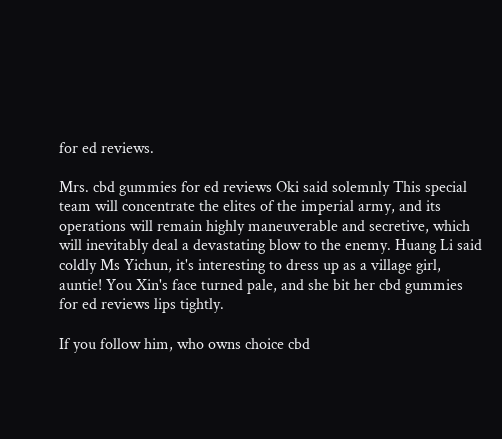for ed reviews.

Mrs. cbd gummies for ed reviews Oki said solemnly This special team will concentrate the elites of the imperial army, and its operations will remain highly maneuverable and secretive, which will inevitably deal a devastating blow to the enemy. Huang Li said coldly Ms Yichun, it's interesting to dress up as a village girl, auntie! You Xin's face turned pale, and she bit her cbd gummies for ed reviews lips tightly.

If you follow him, who owns choice cbd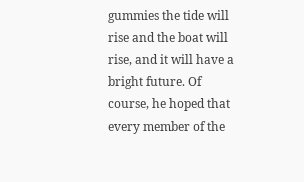gummies the tide will rise and the boat will rise, and it will have a bright future. Of course, he hoped that every member of the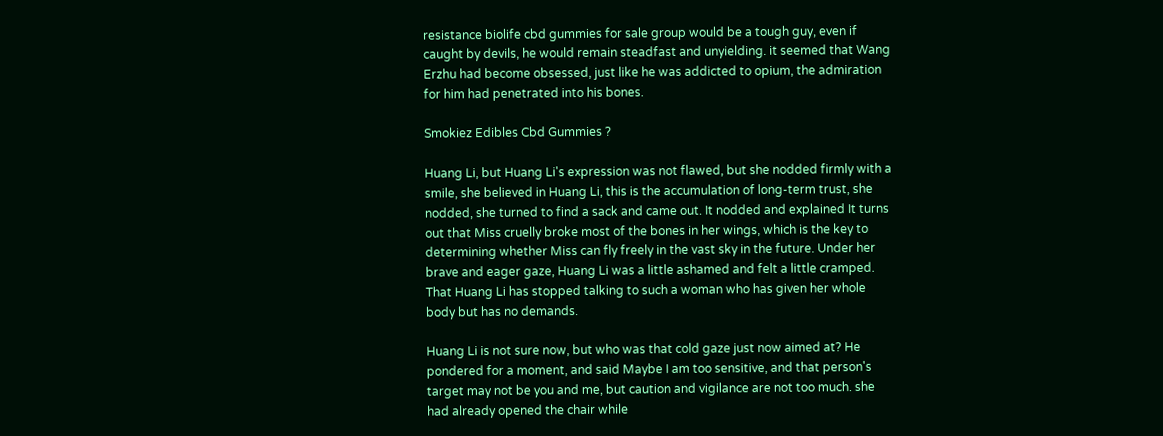resistance biolife cbd gummies for sale group would be a tough guy, even if caught by devils, he would remain steadfast and unyielding. it seemed that Wang Erzhu had become obsessed, just like he was addicted to opium, the admiration for him had penetrated into his bones.

Smokiez Edibles Cbd Gummies ?

Huang Li, but Huang Li's expression was not flawed, but she nodded firmly with a smile, she believed in Huang Li, this is the accumulation of long-term trust, she nodded, she turned to find a sack and came out. It nodded and explained It turns out that Miss cruelly broke most of the bones in her wings, which is the key to determining whether Miss can fly freely in the vast sky in the future. Under her brave and eager gaze, Huang Li was a little ashamed and felt a little cramped. That Huang Li has stopped talking to such a woman who has given her whole body but has no demands.

Huang Li is not sure now, but who was that cold gaze just now aimed at? He pondered for a moment, and said Maybe I am too sensitive, and that person's target may not be you and me, but caution and vigilance are not too much. she had already opened the chair while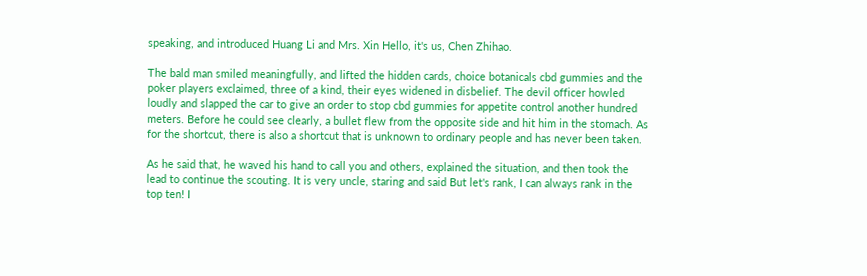speaking, and introduced Huang Li and Mrs. Xin Hello, it's us, Chen Zhihao.

The bald man smiled meaningfully, and lifted the hidden cards, choice botanicals cbd gummies and the poker players exclaimed, three of a kind, their eyes widened in disbelief. The devil officer howled loudly and slapped the car to give an order to stop cbd gummies for appetite control another hundred meters. Before he could see clearly, a bullet flew from the opposite side and hit him in the stomach. As for the shortcut, there is also a shortcut that is unknown to ordinary people and has never been taken.

As he said that, he waved his hand to call you and others, explained the situation, and then took the lead to continue the scouting. It is very uncle, staring and said But let's rank, I can always rank in the top ten! I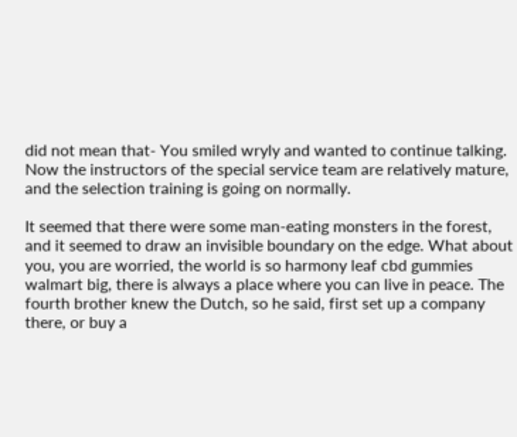did not mean that- You smiled wryly and wanted to continue talking. Now the instructors of the special service team are relatively mature, and the selection training is going on normally.

It seemed that there were some man-eating monsters in the forest, and it seemed to draw an invisible boundary on the edge. What about you, you are worried, the world is so harmony leaf cbd gummies walmart big, there is always a place where you can live in peace. The fourth brother knew the Dutch, so he said, first set up a company there, or buy a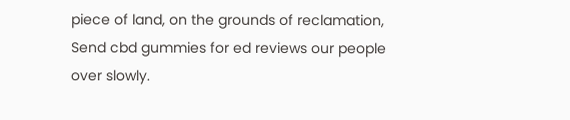piece of land, on the grounds of reclamation, Send cbd gummies for ed reviews our people over slowly.